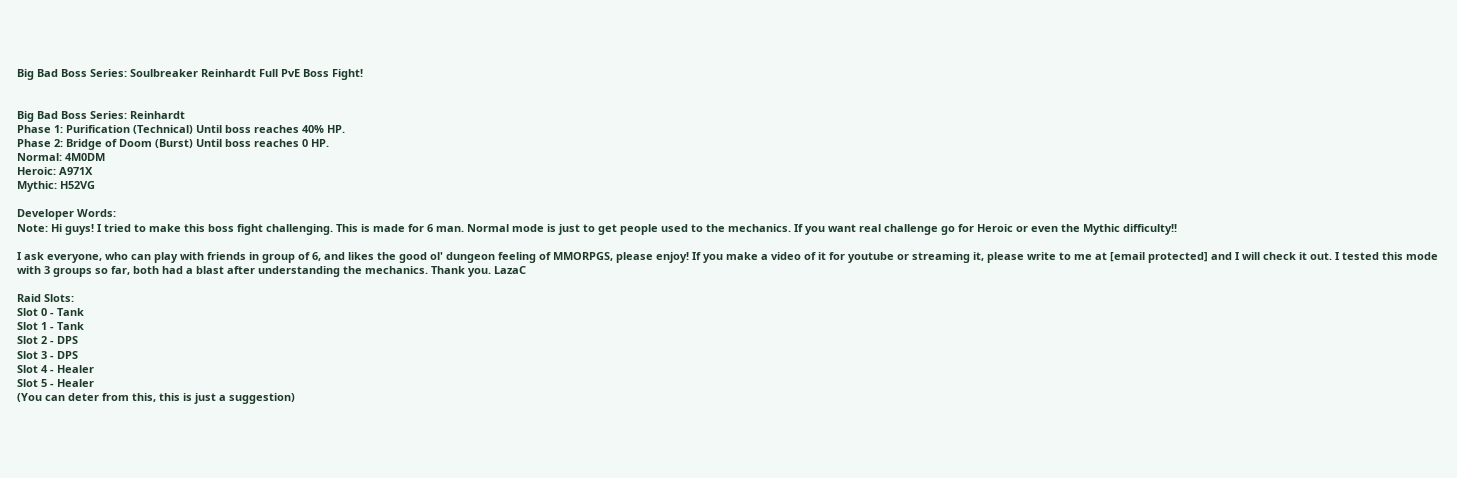Big Bad Boss Series: Soulbreaker Reinhardt Full PvE Boss Fight!


Big Bad Boss Series: Reinhardt
Phase 1: Purification (Technical) Until boss reaches 40% HP.
Phase 2: Bridge of Doom (Burst) Until boss reaches 0 HP.
Normal: 4M0DM
Heroic: A971X
Mythic: H52VG

Developer Words:
Note: Hi guys! I tried to make this boss fight challenging. This is made for 6 man. Normal mode is just to get people used to the mechanics. If you want real challenge go for Heroic or even the Mythic difficulty!!

I ask everyone, who can play with friends in group of 6, and likes the good ol' dungeon feeling of MMORPGS, please enjoy! If you make a video of it for youtube or streaming it, please write to me at [email protected] and I will check it out. I tested this mode with 3 groups so far, both had a blast after understanding the mechanics. Thank you. LazaC

Raid Slots:
Slot 0 - Tank
Slot 1 - Tank
Slot 2 - DPS
Slot 3 - DPS
Slot 4 - Healer
Slot 5 - Healer
(You can deter from this, this is just a suggestion)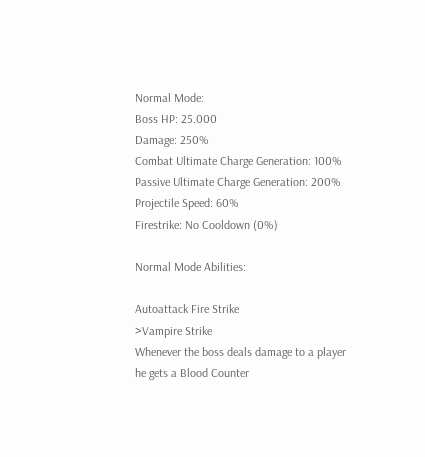Normal Mode:
Boss HP: 25.000
Damage: 250%
Combat Ultimate Charge Generation: 100%
Passive Ultimate Charge Generation: 200%
Projectile Speed: 60%
Firestrike: No Cooldown (0%)

Normal Mode Abilities:

Autoattack Fire Strike
>Vampire Strike
Whenever the boss deals damage to a player he gets a Blood Counter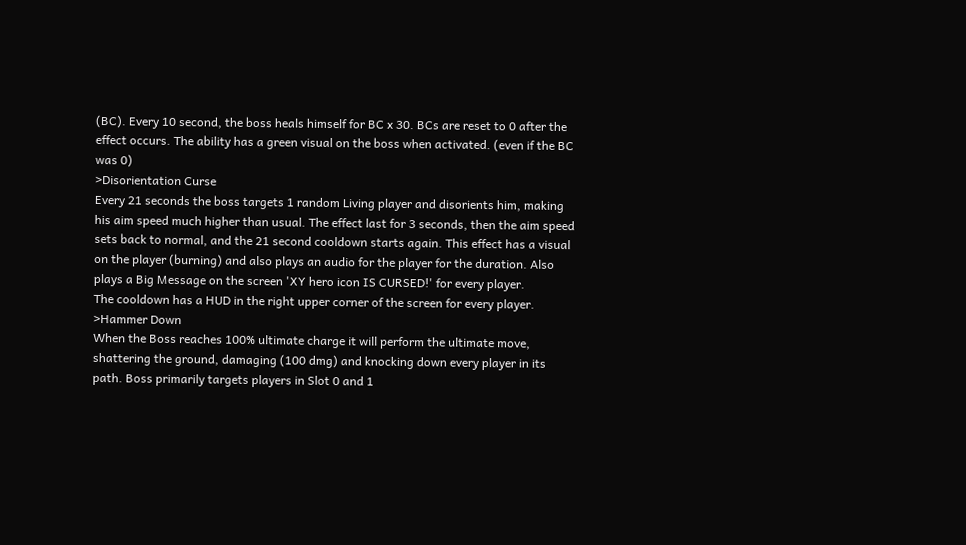(BC). Every 10 second, the boss heals himself for BC x 30. BCs are reset to 0 after the effect occurs. The ability has a green visual on the boss when activated. (even if the BC was 0)
>Disorientation Curse
Every 21 seconds the boss targets 1 random Living player and disorients him, making his aim speed much higher than usual. The effect last for 3 seconds, then the aim speed sets back to normal, and the 21 second cooldown starts again. This effect has a visual on the player (burning) and also plays an audio for the player for the duration. Also plays a Big Message on the screen 'XY hero icon IS CURSED!' for every player.
The cooldown has a HUD in the right upper corner of the screen for every player.
>Hammer Down
When the Boss reaches 100% ultimate charge it will perform the ultimate move, shattering the ground, damaging (100 dmg) and knocking down every player in its path. Boss primarily targets players in Slot 0 and 1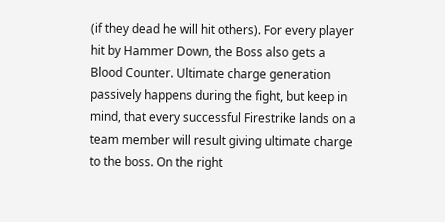(if they dead he will hit others). For every player hit by Hammer Down, the Boss also gets a Blood Counter. Ultimate charge generation passively happens during the fight, but keep in mind, that every successful Firestrike lands on a team member will result giving ultimate charge to the boss. On the right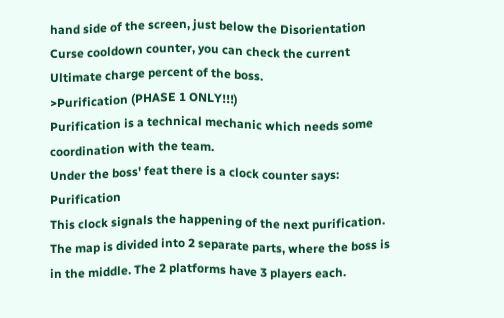hand side of the screen, just below the Disorientation Curse cooldown counter, you can check the current Ultimate charge percent of the boss.
>Purification (PHASE 1 ONLY!!!)
Purification is a technical mechanic which needs some coordination with the team.
Under the boss' feat there is a clock counter says: Purification
This clock signals the happening of the next purification.
The map is divided into 2 separate parts, where the boss is in the middle. The 2 platforms have 3 players each.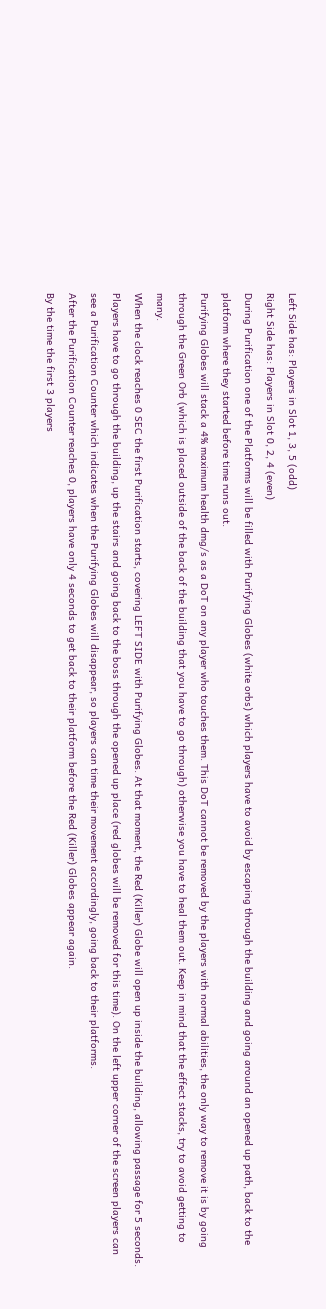Left Side has: Players in Slot 1, 3, 5 (odd)
Right Side has: Players in Slot 0, 2, 4 (even)
During Purification one of the Platforms will be filled with Purifying Globes (white orbs) which players have to avoid by escaping through the building and going around an opened up path, back to the platform where they started before time runs out.
Purifying Globes will stack a 4% maximum health dmg/s as a DoT on any player who touches them. This DoT cannot be removed by the players with normal abilities, the only way to remove it is by going through the Green Orb (which is placed outside of the back of the building that you have to go through) otherwise you have to heal them out. Keep in mind that the effect stacks, try to avoid getting to many.
When the clock reaches 0 SEC the first Purification starts, covering LEFT SIDE with Purifying Globes. At that moment, the Red (Killer) Globe will open up inside the building, allowing passage for 5 seconds. Players have to go through the building, up the stairs and going back to the boss through the opened up place (red globes will be removed for this time). On the left upper corner of the screen players can see a Purification Counter which indicates when the Purifying Globes will disappear, so players can time their movement accordingly, going back to their platforms.
After the Purification Counter reaches 0, players have only 4 seconds to get back to their platform before the Red (Killer) Globes appear again.
By the time the first 3 players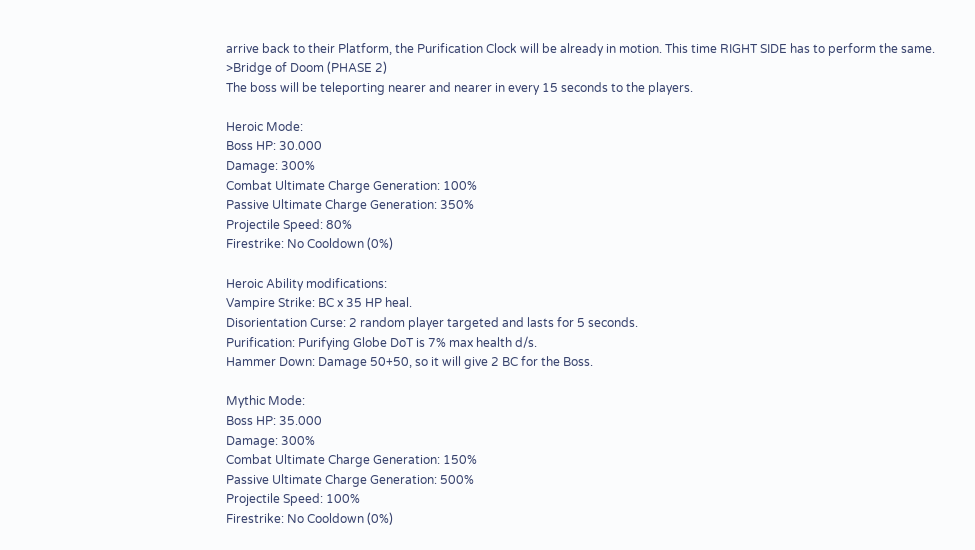arrive back to their Platform, the Purification Clock will be already in motion. This time RIGHT SIDE has to perform the same.
>Bridge of Doom (PHASE 2)
The boss will be teleporting nearer and nearer in every 15 seconds to the players.

Heroic Mode:
Boss HP: 30.000
Damage: 300%
Combat Ultimate Charge Generation: 100%
Passive Ultimate Charge Generation: 350%
Projectile Speed: 80%
Firestrike: No Cooldown (0%)

Heroic Ability modifications:
Vampire Strike: BC x 35 HP heal.
Disorientation Curse: 2 random player targeted and lasts for 5 seconds.
Purification: Purifying Globe DoT is 7% max health d/s.
Hammer Down: Damage 50+50, so it will give 2 BC for the Boss.

Mythic Mode:
Boss HP: 35.000
Damage: 300%
Combat Ultimate Charge Generation: 150%
Passive Ultimate Charge Generation: 500%
Projectile Speed: 100%
Firestrike: No Cooldown (0%)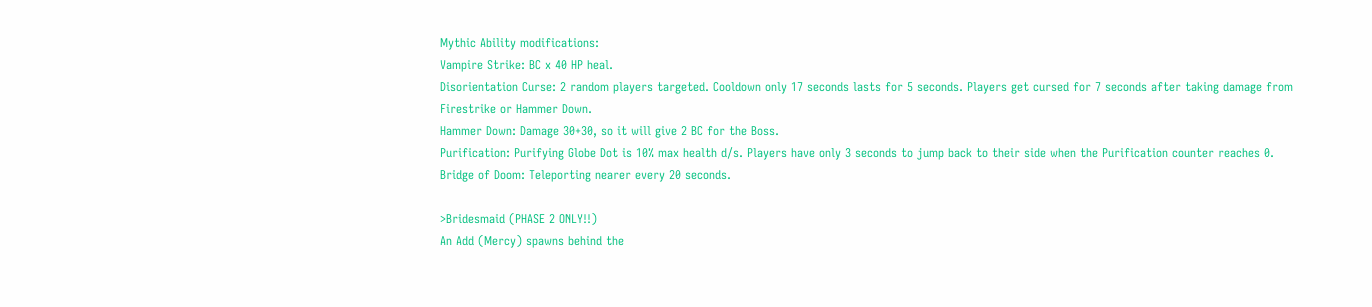Mythic Ability modifications:
Vampire Strike: BC x 40 HP heal.
Disorientation Curse: 2 random players targeted. Cooldown only 17 seconds lasts for 5 seconds. Players get cursed for 7 seconds after taking damage from Firestrike or Hammer Down.
Hammer Down: Damage 30+30, so it will give 2 BC for the Boss.
Purification: Purifying Globe Dot is 10% max health d/s. Players have only 3 seconds to jump back to their side when the Purification counter reaches 0.
Bridge of Doom: Teleporting nearer every 20 seconds.

>Bridesmaid (PHASE 2 ONLY!!)
An Add (Mercy) spawns behind the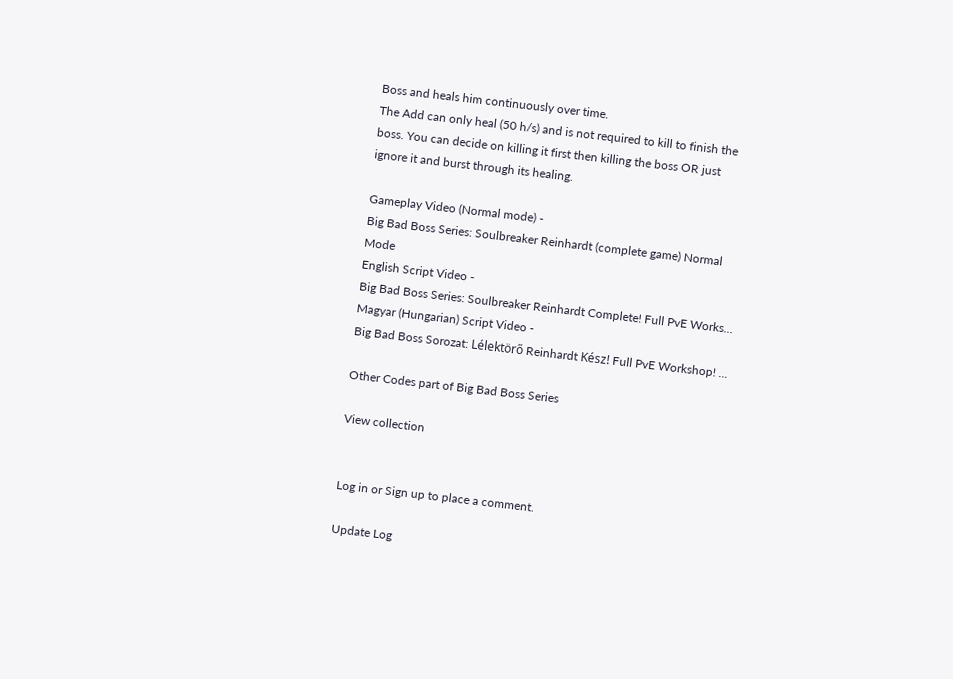Boss and heals him continuously over time.
The Add can only heal (50 h/s) and is not required to kill to finish the boss. You can decide on killing it first then killing the boss OR just ignore it and burst through its healing.

Gameplay Video (Normal mode) -
Big Bad Boss Series: Soulbreaker Reinhardt (complete game) Normal Mode
English Script Video -
Big Bad Boss Series: Soulbreaker Reinhardt Complete! Full PvE Works...
Magyar (Hungarian) Script Video -
Big Bad Boss Sorozat: Lélektörő Reinhardt Kész! Full PvE Workshop! ...

Other Codes part of Big Bad Boss Series

View collection


Log in or Sign up to place a comment.

Update Log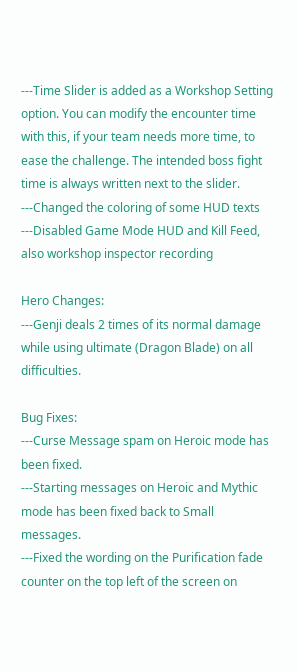---Time Slider is added as a Workshop Setting option. You can modify the encounter time with this, if your team needs more time, to ease the challenge. The intended boss fight time is always written next to the slider.
---Changed the coloring of some HUD texts
---Disabled Game Mode HUD and Kill Feed, also workshop inspector recording

Hero Changes:
---Genji deals 2 times of its normal damage while using ultimate (Dragon Blade) on all difficulties.

Bug Fixes:
---Curse Message spam on Heroic mode has been fixed.
---Starting messages on Heroic and Mythic mode has been fixed back to Small messages.
---Fixed the wording on the Purification fade counter on the top left of the screen on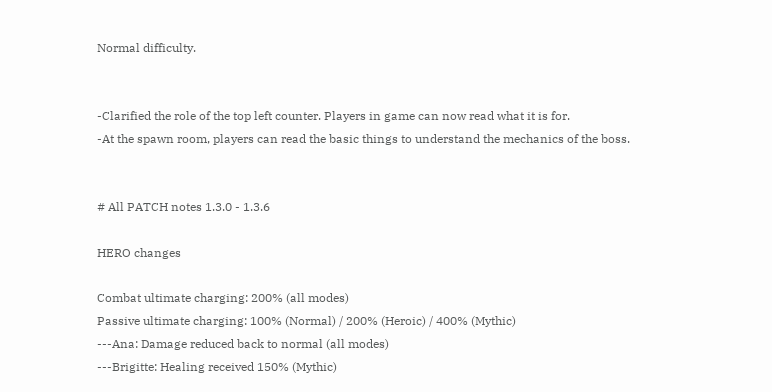Normal difficulty.


-Clarified the role of the top left counter. Players in game can now read what it is for.
-At the spawn room, players can read the basic things to understand the mechanics of the boss.


# All PATCH notes 1.3.0 - 1.3.6

HERO changes

Combat ultimate charging: 200% (all modes)
Passive ultimate charging: 100% (Normal) / 200% (Heroic) / 400% (Mythic)
---Ana: Damage reduced back to normal (all modes)
---Brigitte: Healing received 150% (Mythic)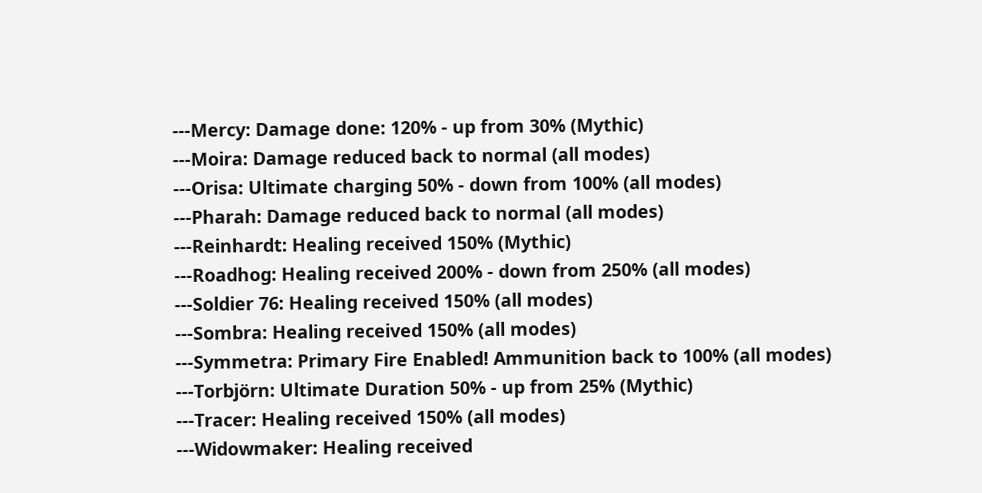---Mercy: Damage done: 120% - up from 30% (Mythic)
---Moira: Damage reduced back to normal (all modes)
---Orisa: Ultimate charging 50% - down from 100% (all modes)
---Pharah: Damage reduced back to normal (all modes)
---Reinhardt: Healing received 150% (Mythic)
---Roadhog: Healing received 200% - down from 250% (all modes)
---Soldier 76: Healing received 150% (all modes)
---Sombra: Healing received 150% (all modes)
---Symmetra: Primary Fire Enabled! Ammunition back to 100% (all modes)
---Torbjörn: Ultimate Duration 50% - up from 25% (Mythic)
---Tracer: Healing received 150% (all modes)
---Widowmaker: Healing received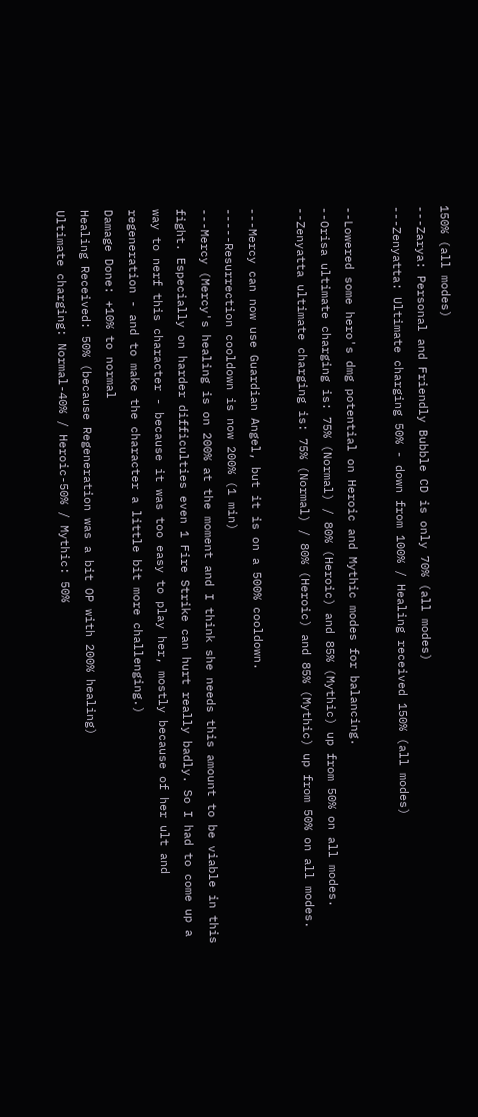150% (all modes)
---Zarya: Personal and Friendly Bubble CD is only 70% (all modes)
---Zenyatta: Ultimate charging 50% - down from 100% / Healing received 150% (all modes)

--Lowered some hero's dmg potential on Heroic and Mythic modes for balancing.
--Orisa ultimate charging is: 75% (Normal) / 80% (Heroic) and 85% (Mythic) up from 50% on all modes.
--Zenyatta ultimate charging is: 75% (Normal) / 80% (Heroic) and 85% (Mythic) up from 50% on all modes.

---Mercy can now use Guardian Angel, but it is on a 500% cooldown.
-----Resurrection cooldown is now 200% (1 min)
---Mercy (Mercy's healing is on 200% at the moment and I think she needs this amount to be viable in this fight. Especially on harder difficulties even 1 Fire Strike can hurt really badly. So I had to come up a way to nerf this character - because it was too easy to play her, mostly because of her ult and regeneration - and to make the character a little bit more challenging.)
Damage Done: +10% to normal
Healing Received: 50% (because Regeneration was a bit OP with 200% healing)
Ultimate charging: Normal-40% / Heroic-50% / Mythic: 50%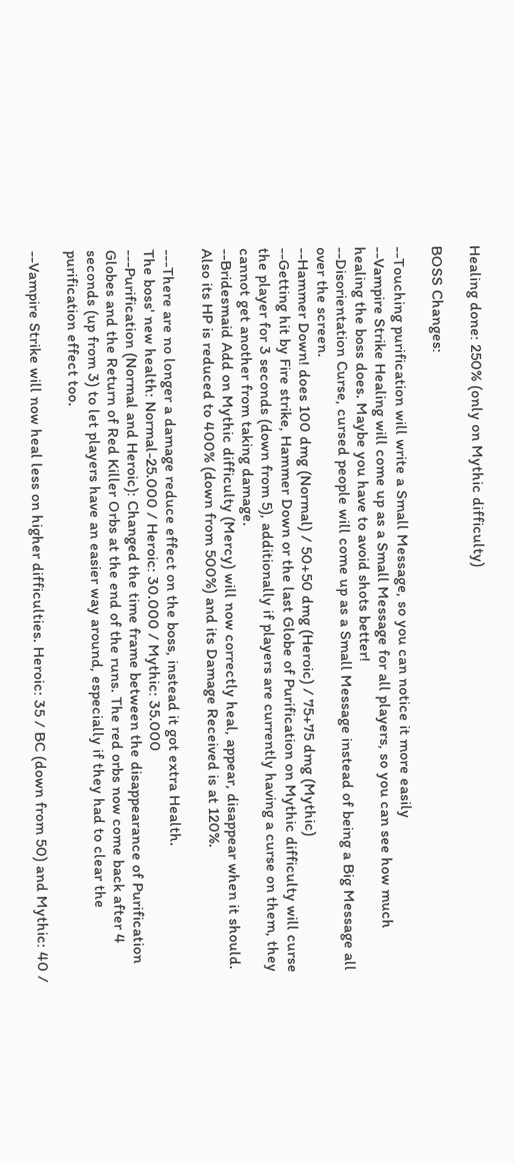Healing done: 250% (only on Mythic difficulty)

BOSS Changes:

--Touching purification will write a Small Message, so you can notice it more easily
--Vampire Strike Healing will come up as a Small Message for all players, so you can see how much healing the boss does. Maybe you have to avoid shots better!
--Disorientation Curse, cursed people will come up as a Small Message instead of being a Big Message all over the screen.
--Hammer Down! does 100 dmg (Normal) / 50+50 dmg (Heroic) / 75+75 dmg (Mythic)
--Getting hit by Fire strike, Hammer Down or the last Globe of Purification on Mythic difficulty will curse the player for 3 seconds (down from 5), additionally if players are currently having a curse on them, they cannot get another from taking damage.
--Bridesmaid Add on Mythic difficulty (Mercy) will now correctly heal, appear, disappear when it should. Also its HP is reduced to 400% (down from 500%) and its Damage Received is at 120%.

---There are no longer a damage reduce effect on the boss, instead it got extra Health.
The boss' new health: Normal-25.000 / Heroic: 30.000 / Mythic: 35.000
---Purification (Normal and Heroic): Changed the time frame between the disappearance of Purification Globes and the Return of Red Killer Orbs at the end of the runs. The red orbs now come back after 4 seconds (up from 3) to let players have an easier way around, especially if they had to clear the purification effect too.

--Vampire Strike will now heal less on higher difficulties. Heroic: 35 / BC (down from 50) and Mythic: 40 /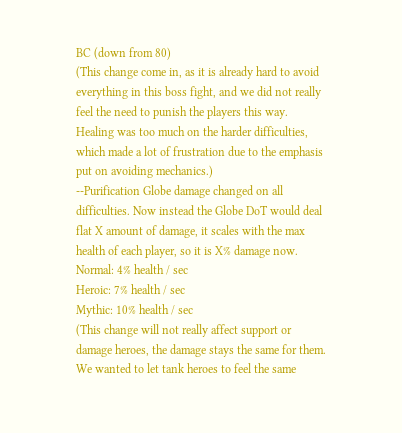BC (down from 80)
(This change come in, as it is already hard to avoid everything in this boss fight, and we did not really feel the need to punish the players this way. Healing was too much on the harder difficulties, which made a lot of frustration due to the emphasis put on avoiding mechanics.)
--Purification Globe damage changed on all difficulties. Now instead the Globe DoT would deal flat X amount of damage, it scales with the max health of each player, so it is X% damage now.
Normal: 4% health / sec
Heroic: 7% health / sec
Mythic: 10% health / sec
(This change will not really affect support or damage heroes, the damage stays the same for them. We wanted to let tank heroes to feel the same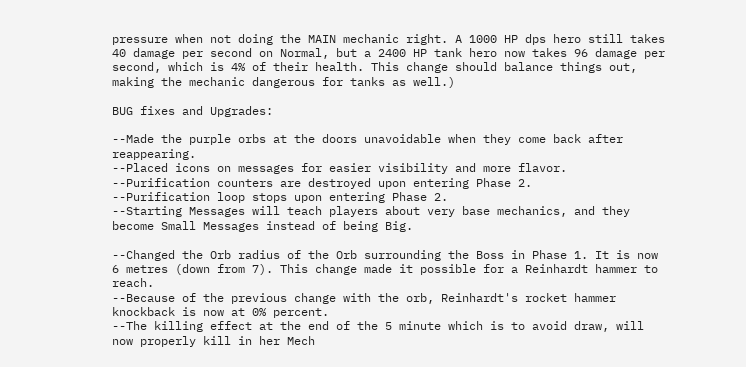pressure when not doing the MAIN mechanic right. A 1000 HP dps hero still takes 40 damage per second on Normal, but a 2400 HP tank hero now takes 96 damage per second, which is 4% of their health. This change should balance things out, making the mechanic dangerous for tanks as well.)

BUG fixes and Upgrades:

--Made the purple orbs at the doors unavoidable when they come back after reappearing.
--Placed icons on messages for easier visibility and more flavor.
--Purification counters are destroyed upon entering Phase 2.
--Purification loop stops upon entering Phase 2.
--Starting Messages will teach players about very base mechanics, and they become Small Messages instead of being Big.

--Changed the Orb radius of the Orb surrounding the Boss in Phase 1. It is now 6 metres (down from 7). This change made it possible for a Reinhardt hammer to reach.
--Because of the previous change with the orb, Reinhardt's rocket hammer knockback is now at 0% percent.
--The killing effect at the end of the 5 minute which is to avoid draw, will now properly kill in her Mech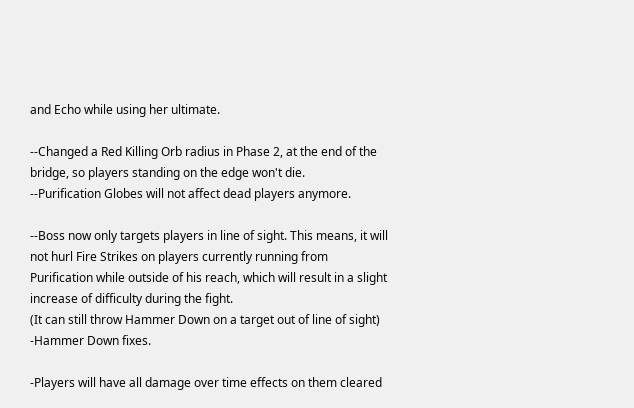and Echo while using her ultimate.

--Changed a Red Killing Orb radius in Phase 2, at the end of the bridge, so players standing on the edge won't die.
--Purification Globes will not affect dead players anymore.

--Boss now only targets players in line of sight. This means, it will not hurl Fire Strikes on players currently running from Purification while outside of his reach, which will result in a slight increase of difficulty during the fight.
(It can still throw Hammer Down on a target out of line of sight)
-Hammer Down fixes.

-Players will have all damage over time effects on them cleared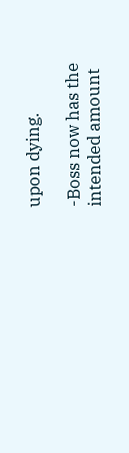upon dying.

-Boss now has the intended amount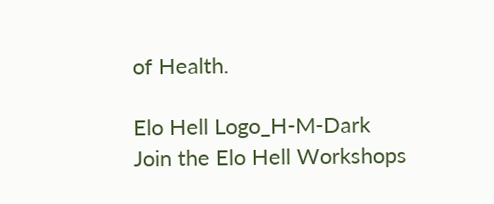of Health.

Elo Hell Logo_H-M-Dark
Join the Elo Hell Workshops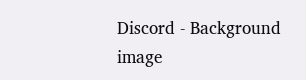Discord - Background image